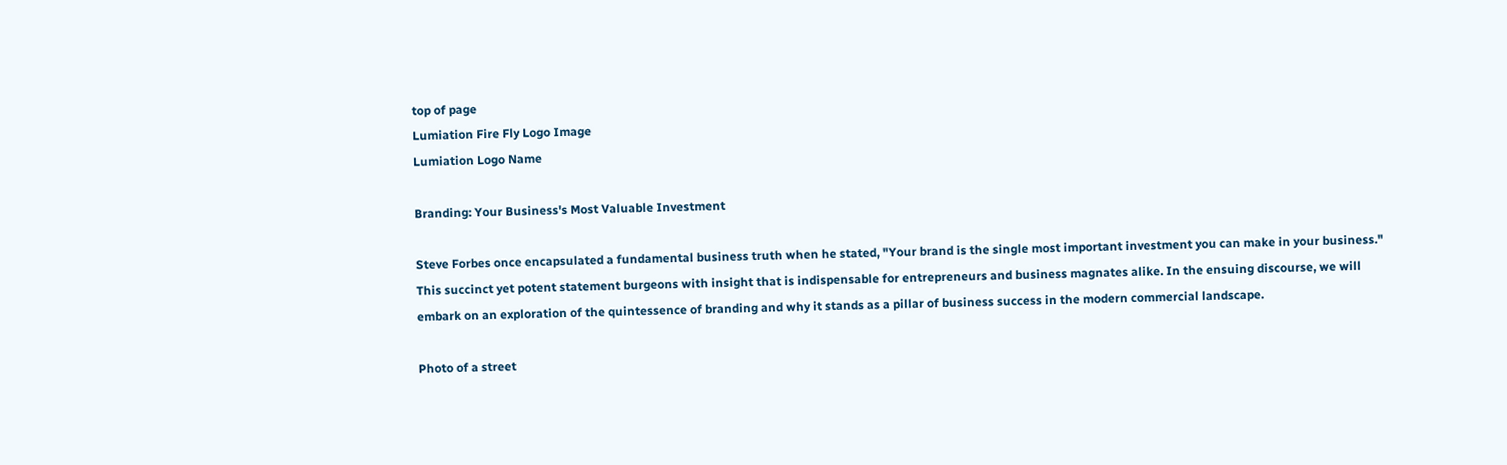top of page
Lumiation Fire Fly Logo Image
Lumiation Logo Name

Branding: Your Business's Most Valuable Investment

Steve Forbes once encapsulated a fundamental business truth when he stated, "Your brand is the single most important investment you can make in your business." This succinct yet potent statement burgeons with insight that is indispensable for entrepreneurs and business magnates alike. In the ensuing discourse, we will embark on an exploration of the quintessence of branding and why it stands as a pillar of business success in the modern commercial landscape.

Photo of a street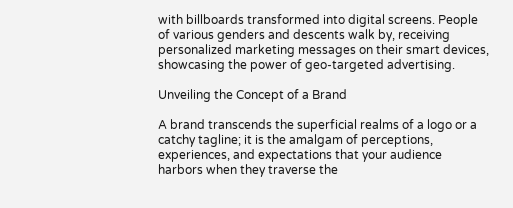with billboards transformed into digital screens. People of various genders and descents walk by, receiving personalized marketing messages on their smart devices, showcasing the power of geo-targeted advertising.

Unveiling the Concept of a Brand

A brand transcends the superficial realms of a logo or a catchy tagline; it is the amalgam of perceptions, experiences, and expectations that your audience harbors when they traverse the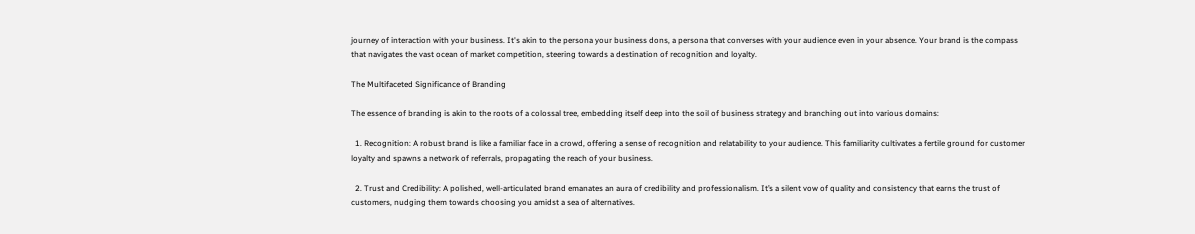journey of interaction with your business. It's akin to the persona your business dons, a persona that converses with your audience even in your absence. Your brand is the compass that navigates the vast ocean of market competition, steering towards a destination of recognition and loyalty.

The Multifaceted Significance of Branding

The essence of branding is akin to the roots of a colossal tree, embedding itself deep into the soil of business strategy and branching out into various domains:

  1. Recognition: A robust brand is like a familiar face in a crowd, offering a sense of recognition and relatability to your audience. This familiarity cultivates a fertile ground for customer loyalty and spawns a network of referrals, propagating the reach of your business.

  2. Trust and Credibility: A polished, well-articulated brand emanates an aura of credibility and professionalism. It’s a silent vow of quality and consistency that earns the trust of customers, nudging them towards choosing you amidst a sea of alternatives.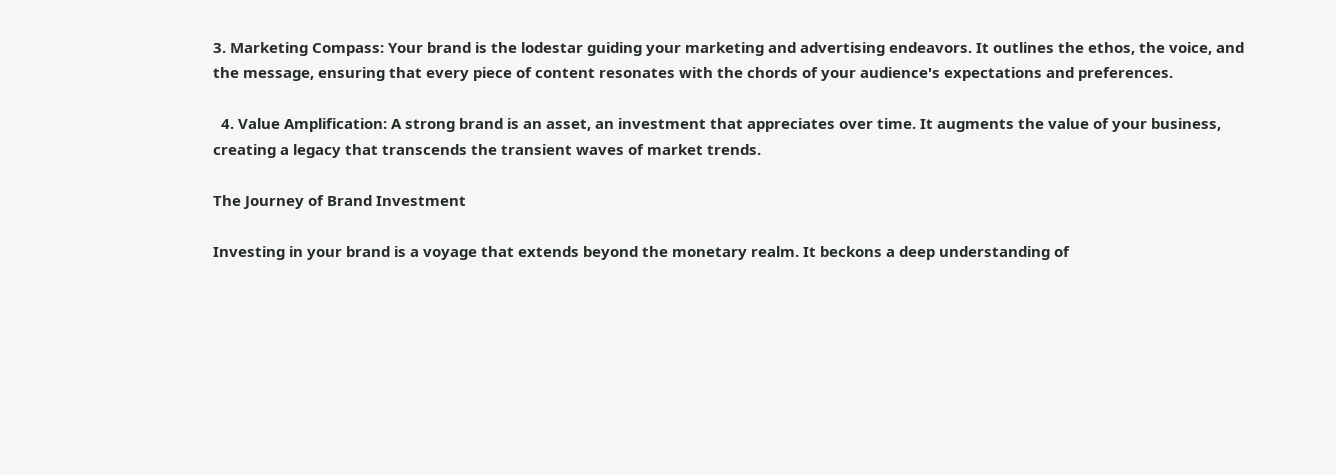3. Marketing Compass: Your brand is the lodestar guiding your marketing and advertising endeavors. It outlines the ethos, the voice, and the message, ensuring that every piece of content resonates with the chords of your audience's expectations and preferences.

  4. Value Amplification: A strong brand is an asset, an investment that appreciates over time. It augments the value of your business, creating a legacy that transcends the transient waves of market trends.

The Journey of Brand Investment

Investing in your brand is a voyage that extends beyond the monetary realm. It beckons a deep understanding of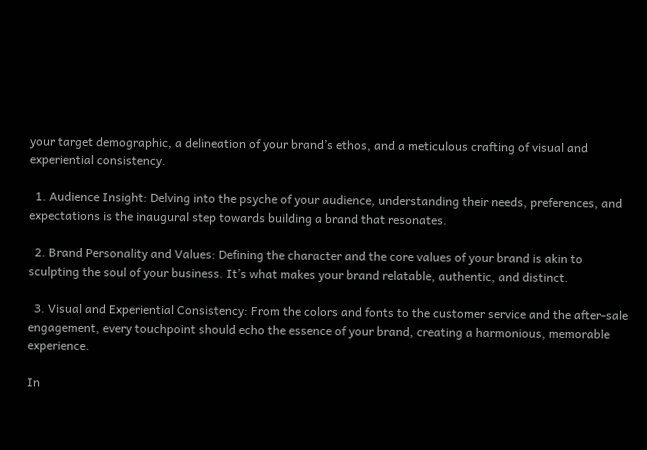your target demographic, a delineation of your brand’s ethos, and a meticulous crafting of visual and experiential consistency.

  1. Audience Insight: Delving into the psyche of your audience, understanding their needs, preferences, and expectations is the inaugural step towards building a brand that resonates.

  2. Brand Personality and Values: Defining the character and the core values of your brand is akin to sculpting the soul of your business. It’s what makes your brand relatable, authentic, and distinct.

  3. Visual and Experiential Consistency: From the colors and fonts to the customer service and the after-sale engagement, every touchpoint should echo the essence of your brand, creating a harmonious, memorable experience.

In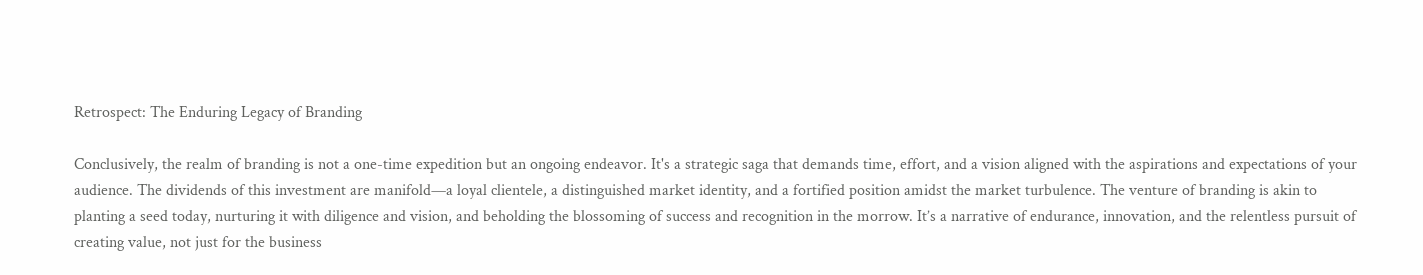Retrospect: The Enduring Legacy of Branding

Conclusively, the realm of branding is not a one-time expedition but an ongoing endeavor. It's a strategic saga that demands time, effort, and a vision aligned with the aspirations and expectations of your audience. The dividends of this investment are manifold—a loyal clientele, a distinguished market identity, and a fortified position amidst the market turbulence. The venture of branding is akin to planting a seed today, nurturing it with diligence and vision, and beholding the blossoming of success and recognition in the morrow. It’s a narrative of endurance, innovation, and the relentless pursuit of creating value, not just for the business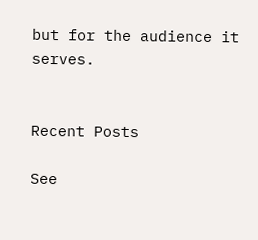but for the audience it serves.


Recent Posts

See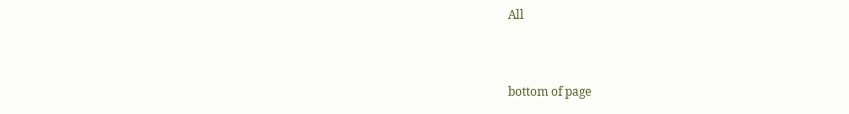All


bottom of page